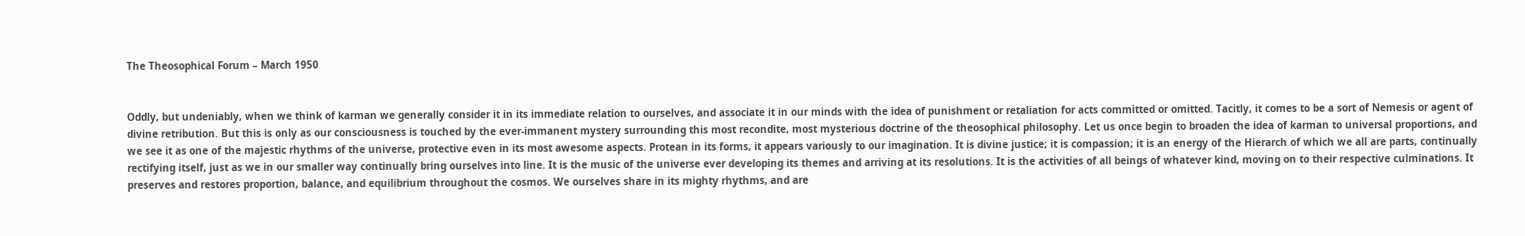The Theosophical Forum – March 1950


Oddly, but undeniably, when we think of karman we generally consider it in its immediate relation to ourselves, and associate it in our minds with the idea of punishment or retaliation for acts committed or omitted. Tacitly, it comes to be a sort of Nemesis or agent of divine retribution. But this is only as our consciousness is touched by the ever-immanent mystery surrounding this most recondite, most mysterious doctrine of the theosophical philosophy. Let us once begin to broaden the idea of karman to universal proportions, and we see it as one of the majestic rhythms of the universe, protective even in its most awesome aspects. Protean in its forms, it appears variously to our imagination. It is divine justice; it is compassion; it is an energy of the Hierarch of which we all are parts, continually rectifying itself, just as we in our smaller way continually bring ourselves into line. It is the music of the universe ever developing its themes and arriving at its resolutions. It is the activities of all beings of whatever kind, moving on to their respective culminations. It preserves and restores proportion, balance, and equilibrium throughout the cosmos. We ourselves share in its mighty rhythms, and are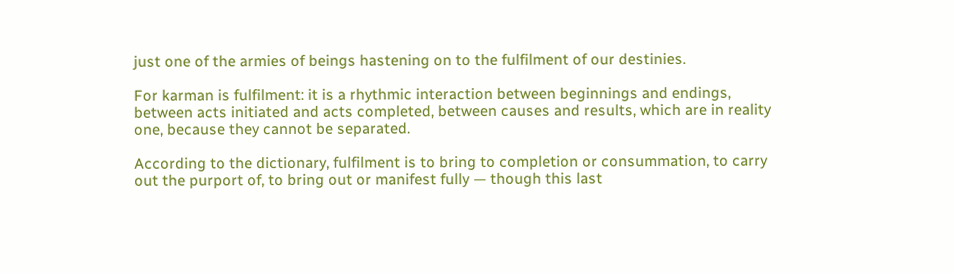just one of the armies of beings hastening on to the fulfilment of our destinies.

For karman is fulfilment: it is a rhythmic interaction between beginnings and endings, between acts initiated and acts completed, between causes and results, which are in reality one, because they cannot be separated.

According to the dictionary, fulfilment is to bring to completion or consummation, to carry out the purport of, to bring out or manifest fully — though this last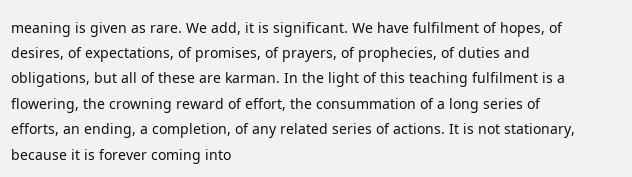meaning is given as rare. We add, it is significant. We have fulfilment of hopes, of desires, of expectations, of promises, of prayers, of prophecies, of duties and obligations, but all of these are karman. In the light of this teaching fulfilment is a flowering, the crowning reward of effort, the consummation of a long series of efforts, an ending, a completion, of any related series of actions. It is not stationary, because it is forever coming into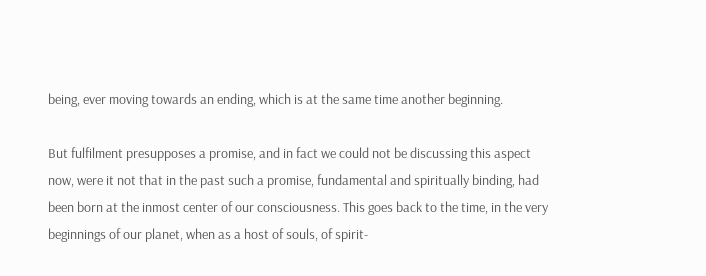being, ever moving towards an ending, which is at the same time another beginning.

But fulfilment presupposes a promise, and in fact we could not be discussing this aspect now, were it not that in the past such a promise, fundamental and spiritually binding, had been born at the inmost center of our consciousness. This goes back to the time, in the very beginnings of our planet, when as a host of souls, of spirit-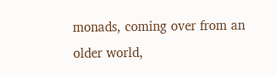monads, coming over from an older world,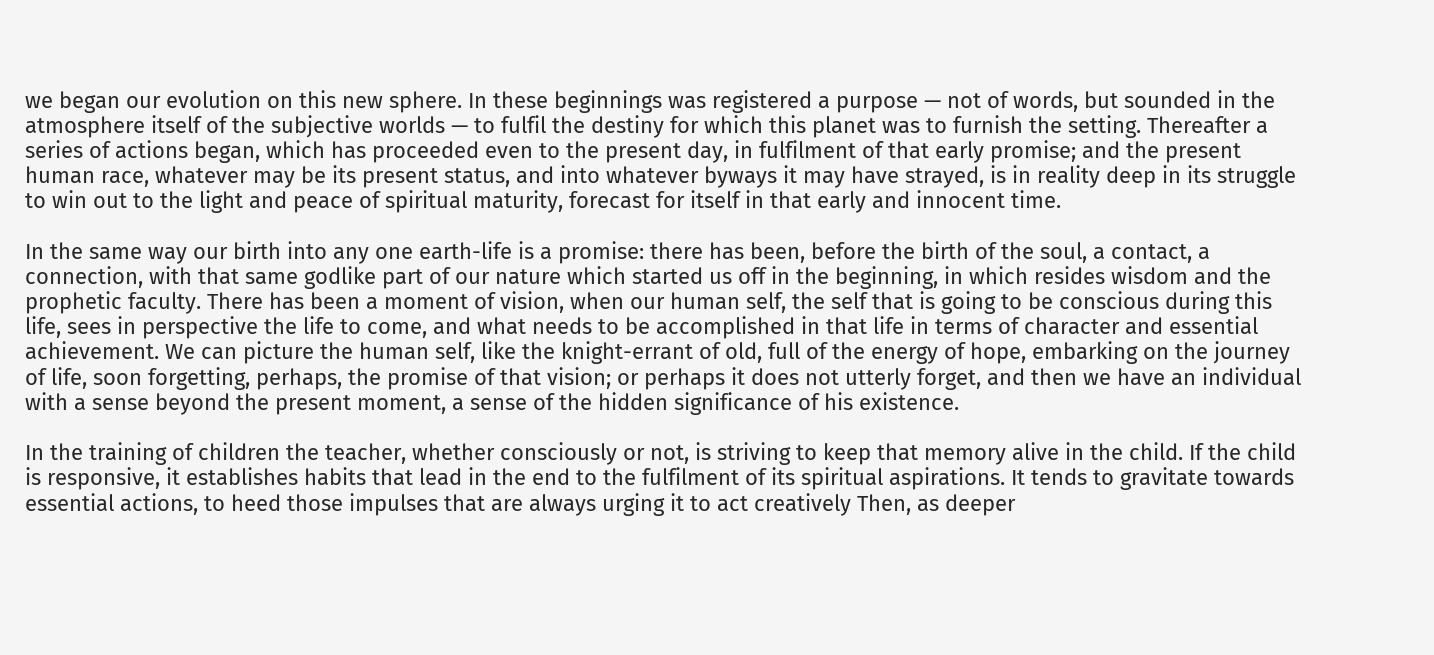we began our evolution on this new sphere. In these beginnings was registered a purpose — not of words, but sounded in the atmosphere itself of the subjective worlds — to fulfil the destiny for which this planet was to furnish the setting. Thereafter a series of actions began, which has proceeded even to the present day, in fulfilment of that early promise; and the present human race, whatever may be its present status, and into whatever byways it may have strayed, is in reality deep in its struggle to win out to the light and peace of spiritual maturity, forecast for itself in that early and innocent time.

In the same way our birth into any one earth-life is a promise: there has been, before the birth of the soul, a contact, a connection, with that same godlike part of our nature which started us off in the beginning, in which resides wisdom and the prophetic faculty. There has been a moment of vision, when our human self, the self that is going to be conscious during this life, sees in perspective the life to come, and what needs to be accomplished in that life in terms of character and essential achievement. We can picture the human self, like the knight-errant of old, full of the energy of hope, embarking on the journey of life, soon forgetting, perhaps, the promise of that vision; or perhaps it does not utterly forget, and then we have an individual with a sense beyond the present moment, a sense of the hidden significance of his existence.

In the training of children the teacher, whether consciously or not, is striving to keep that memory alive in the child. If the child is responsive, it establishes habits that lead in the end to the fulfilment of its spiritual aspirations. It tends to gravitate towards essential actions, to heed those impulses that are always urging it to act creatively Then, as deeper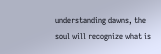understanding dawns, the soul will recognize what is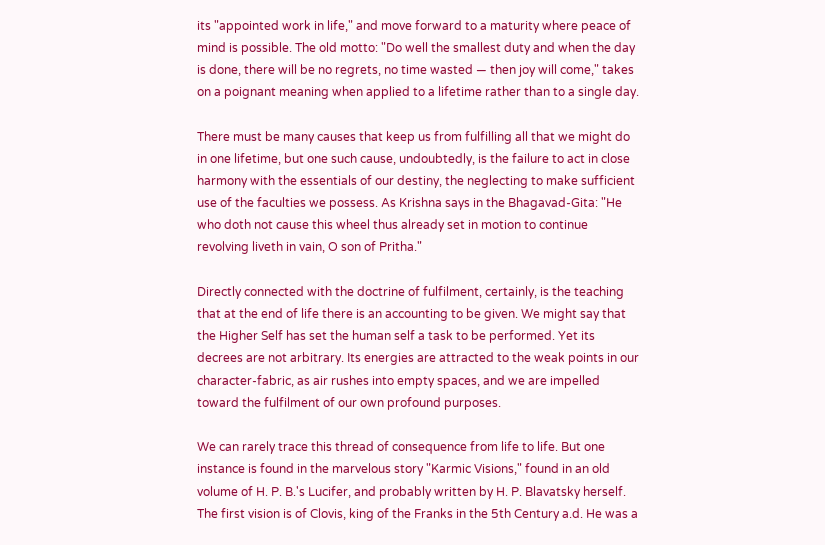its "appointed work in life," and move forward to a maturity where peace of mind is possible. The old motto: "Do well the smallest duty and when the day is done, there will be no regrets, no time wasted — then joy will come," takes on a poignant meaning when applied to a lifetime rather than to a single day.

There must be many causes that keep us from fulfilling all that we might do in one lifetime, but one such cause, undoubtedly, is the failure to act in close harmony with the essentials of our destiny, the neglecting to make sufficient use of the faculties we possess. As Krishna says in the Bhagavad-Gita: "He who doth not cause this wheel thus already set in motion to continue revolving liveth in vain, O son of Pritha."

Directly connected with the doctrine of fulfilment, certainly, is the teaching that at the end of life there is an accounting to be given. We might say that the Higher Self has set the human self a task to be performed. Yet its decrees are not arbitrary. Its energies are attracted to the weak points in our character-fabric, as air rushes into empty spaces, and we are impelled toward the fulfilment of our own profound purposes.

We can rarely trace this thread of consequence from life to life. But one instance is found in the marvelous story "Karmic Visions," found in an old volume of H. P. B.'s Lucifer, and probably written by H. P. Blavatsky herself. The first vision is of Clovis, king of the Franks in the 5th Century a.d. He was a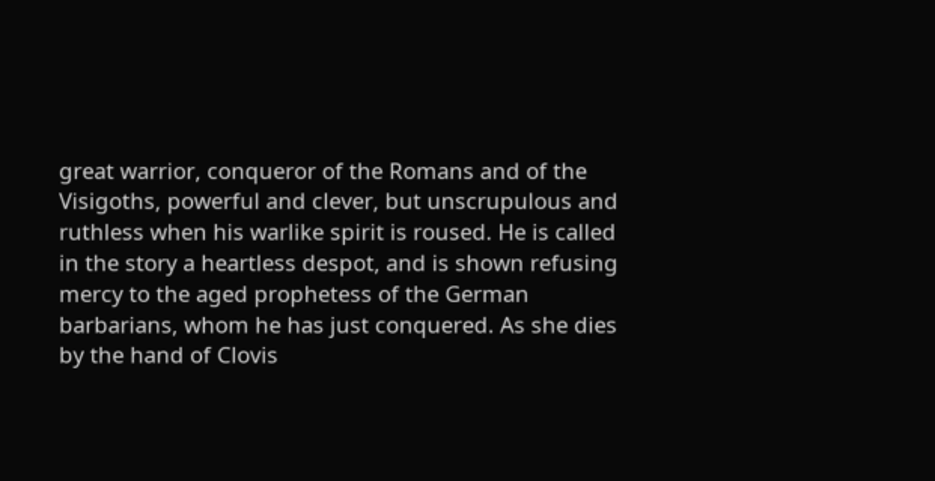great warrior, conqueror of the Romans and of the Visigoths, powerful and clever, but unscrupulous and ruthless when his warlike spirit is roused. He is called in the story a heartless despot, and is shown refusing mercy to the aged prophetess of the German barbarians, whom he has just conquered. As she dies by the hand of Clovis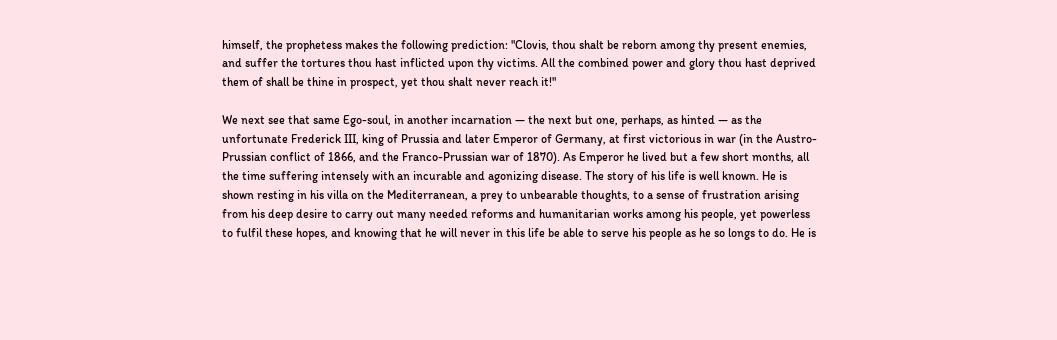himself, the prophetess makes the following prediction: "Clovis, thou shalt be reborn among thy present enemies, and suffer the tortures thou hast inflicted upon thy victims. All the combined power and glory thou hast deprived them of shall be thine in prospect, yet thou shalt never reach it!"

We next see that same Ego-soul, in another incarnation — the next but one, perhaps, as hinted — as the unfortunate Frederick III, king of Prussia and later Emperor of Germany, at first victorious in war (in the Austro-Prussian conflict of 1866, and the Franco-Prussian war of 1870). As Emperor he lived but a few short months, all the time suffering intensely with an incurable and agonizing disease. The story of his life is well known. He is shown resting in his villa on the Mediterranean, a prey to unbearable thoughts, to a sense of frustration arising from his deep desire to carry out many needed reforms and humanitarian works among his people, yet powerless to fulfil these hopes, and knowing that he will never in this life be able to serve his people as he so longs to do. He is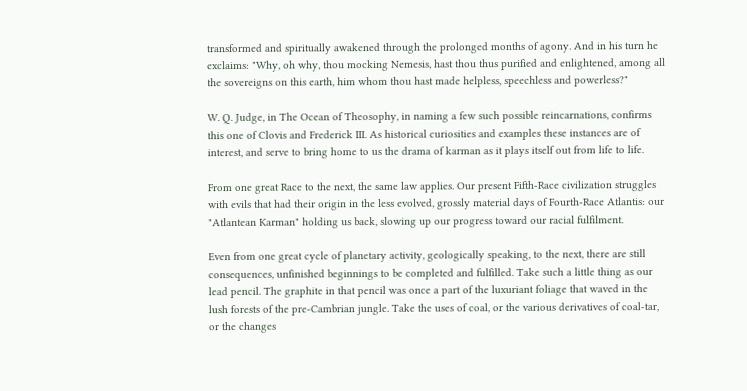transformed and spiritually awakened through the prolonged months of agony. And in his turn he exclaims: "Why, oh why, thou mocking Nemesis, hast thou thus purified and enlightened, among all the sovereigns on this earth, him whom thou hast made helpless, speechless and powerless?"

W. Q. Judge, in The Ocean of Theosophy, in naming a few such possible reincarnations, confirms this one of Clovis and Frederick III. As historical curiosities and examples these instances are of interest, and serve to bring home to us the drama of karman as it plays itself out from life to life.

From one great Race to the next, the same law applies. Our present Fifth-Race civilization struggles with evils that had their origin in the less evolved, grossly material days of Fourth-Race Atlantis: our "Atlantean Karman" holding us back, slowing up our progress toward our racial fulfilment.

Even from one great cycle of planetary activity, geologically speaking, to the next, there are still consequences, unfinished beginnings to be completed and fulfilled. Take such a little thing as our lead pencil. The graphite in that pencil was once a part of the luxuriant foliage that waved in the lush forests of the pre-Cambrian jungle. Take the uses of coal, or the various derivatives of coal-tar, or the changes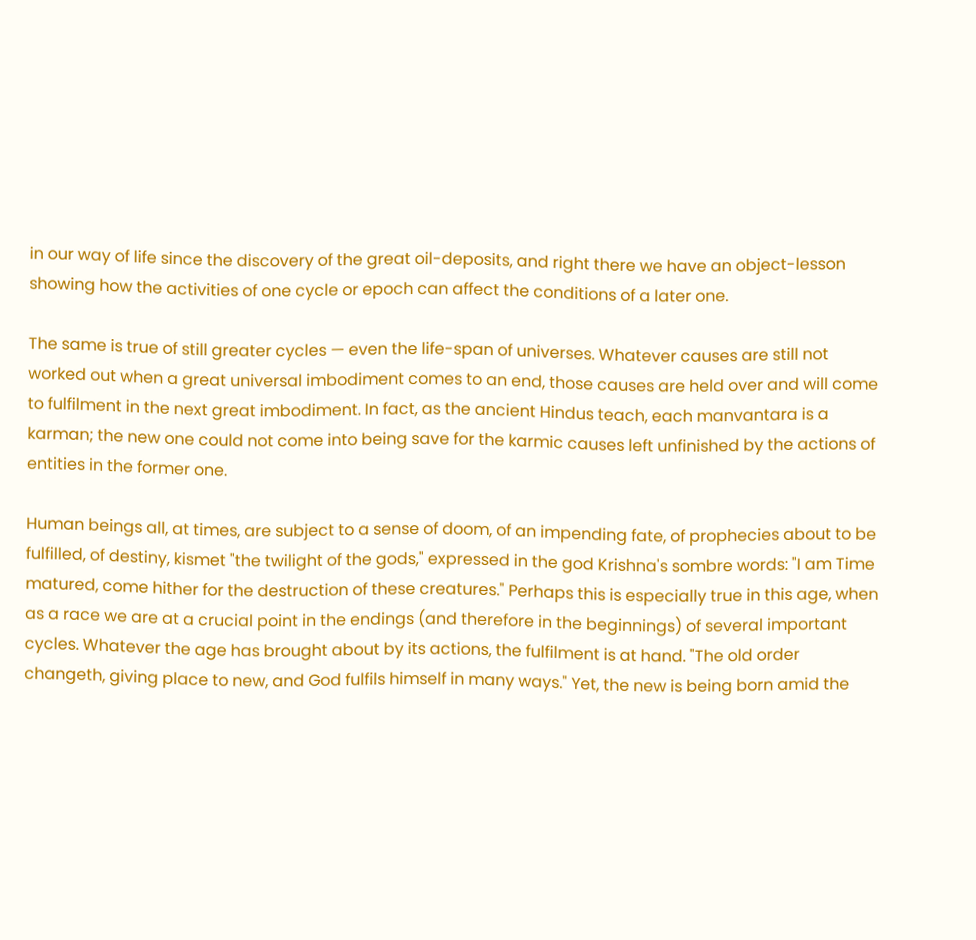in our way of life since the discovery of the great oil-deposits, and right there we have an object-lesson showing how the activities of one cycle or epoch can affect the conditions of a later one.

The same is true of still greater cycles — even the life-span of universes. Whatever causes are still not worked out when a great universal imbodiment comes to an end, those causes are held over and will come to fulfilment in the next great imbodiment. In fact, as the ancient Hindus teach, each manvantara is a karman; the new one could not come into being save for the karmic causes left unfinished by the actions of entities in the former one.

Human beings all, at times, are subject to a sense of doom, of an impending fate, of prophecies about to be fulfilled, of destiny, kismet "the twilight of the gods," expressed in the god Krishna's sombre words: "I am Time matured, come hither for the destruction of these creatures." Perhaps this is especially true in this age, when as a race we are at a crucial point in the endings (and therefore in the beginnings) of several important cycles. Whatever the age has brought about by its actions, the fulfilment is at hand. "The old order changeth, giving place to new, and God fulfils himself in many ways." Yet, the new is being born amid the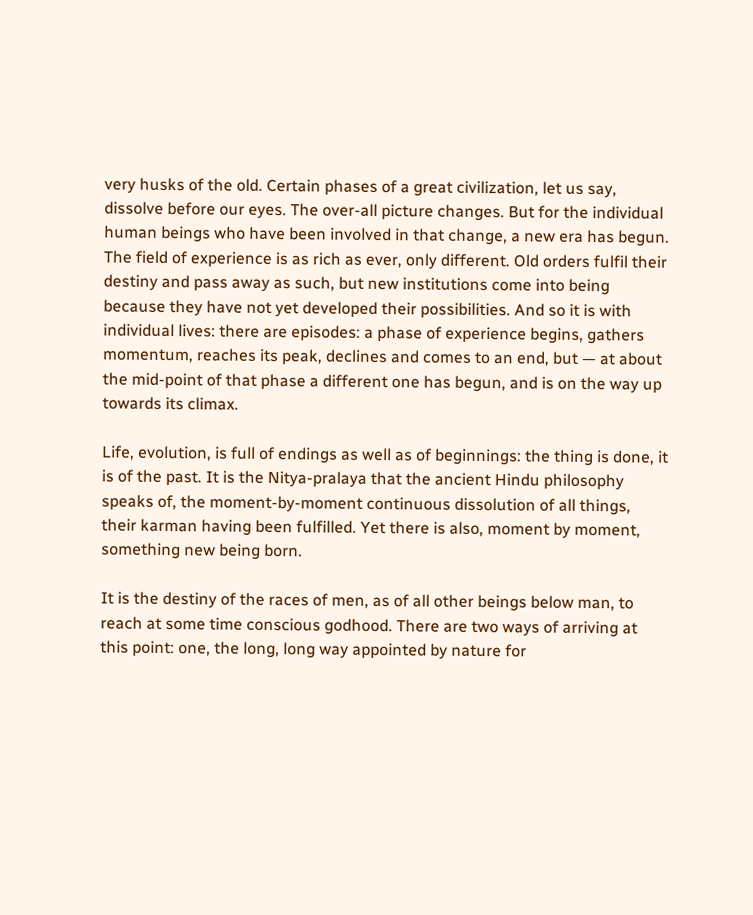very husks of the old. Certain phases of a great civilization, let us say, dissolve before our eyes. The over-all picture changes. But for the individual human beings who have been involved in that change, a new era has begun. The field of experience is as rich as ever, only different. Old orders fulfil their destiny and pass away as such, but new institutions come into being because they have not yet developed their possibilities. And so it is with individual lives: there are episodes: a phase of experience begins, gathers momentum, reaches its peak, declines and comes to an end, but — at about the mid-point of that phase a different one has begun, and is on the way up towards its climax.

Life, evolution, is full of endings as well as of beginnings: the thing is done, it is of the past. It is the Nitya-pralaya that the ancient Hindu philosophy speaks of, the moment-by-moment continuous dissolution of all things, their karman having been fulfilled. Yet there is also, moment by moment, something new being born.

It is the destiny of the races of men, as of all other beings below man, to reach at some time conscious godhood. There are two ways of arriving at this point: one, the long, long way appointed by nature for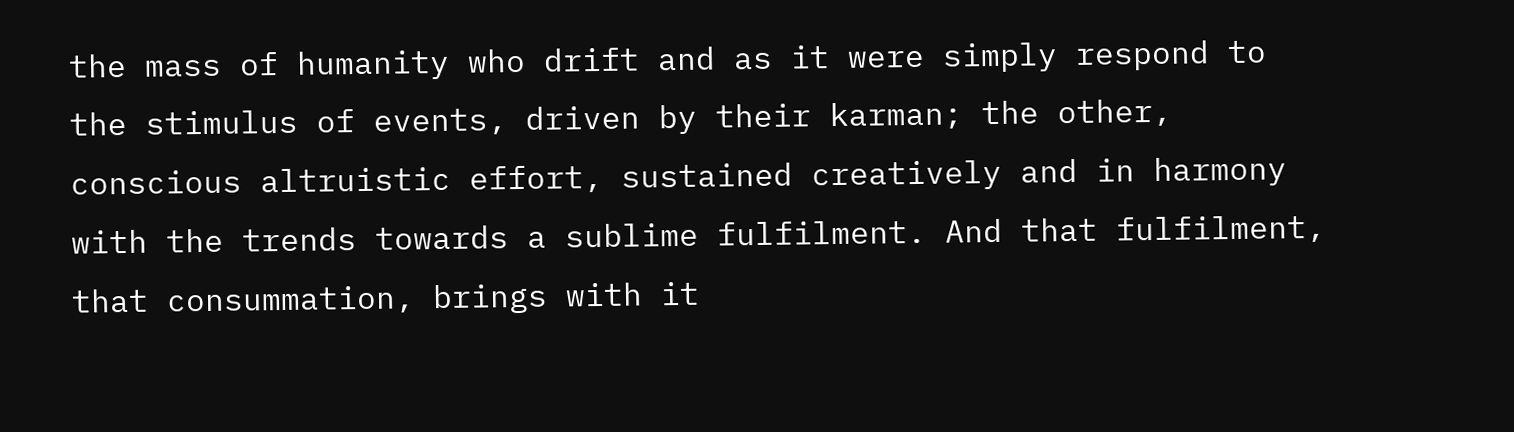the mass of humanity who drift and as it were simply respond to the stimulus of events, driven by their karman; the other, conscious altruistic effort, sustained creatively and in harmony with the trends towards a sublime fulfilment. And that fulfilment, that consummation, brings with it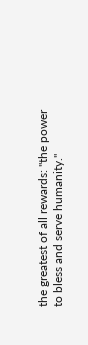the greatest of all rewards: "the power to bless and serve humanity."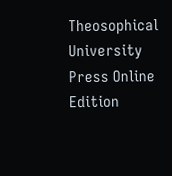Theosophical University Press Online Edition